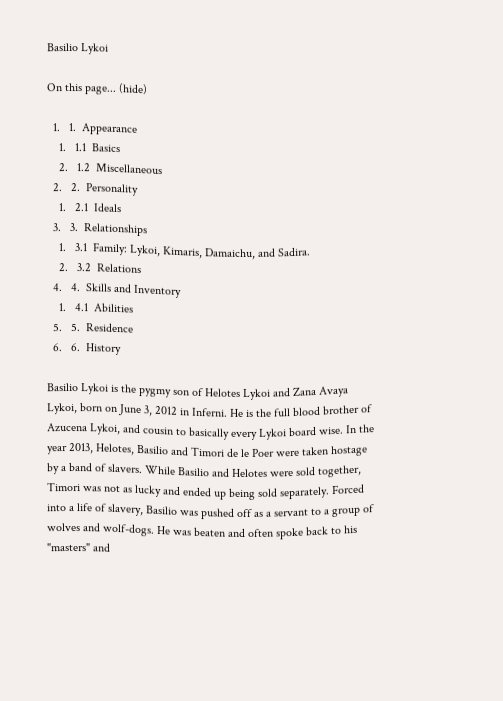Basilio Lykoi

On this page... (hide)

  1.   1.  Appearance
    1.   1.1  Basics
    2.   1.2  Miscellaneous
  2.   2.  Personality
    1.   2.1  Ideals
  3.   3.  Relationships
    1.   3.1  Family: Lykoi, Kimaris, Damaichu, and Sadira.
    2.   3.2  Relations
  4.   4.  Skills and Inventory
    1.   4.1  Abilities
  5.   5.  Residence
  6.   6.  History

Basilio Lykoi is the pygmy son of Helotes Lykoi and Zana Avaya Lykoi, born on June 3, 2012 in Inferni. He is the full blood brother of Azucena Lykoi, and cousin to basically every Lykoi board wise. In the year 2013, Helotes, Basilio and Timori de le Poer were taken hostage by a band of slavers. While Basilio and Helotes were sold together, Timori was not as lucky and ended up being sold separately. Forced into a life of slavery, Basilio was pushed off as a servant to a group of wolves and wolf-dogs. He was beaten and often spoke back to his "masters" and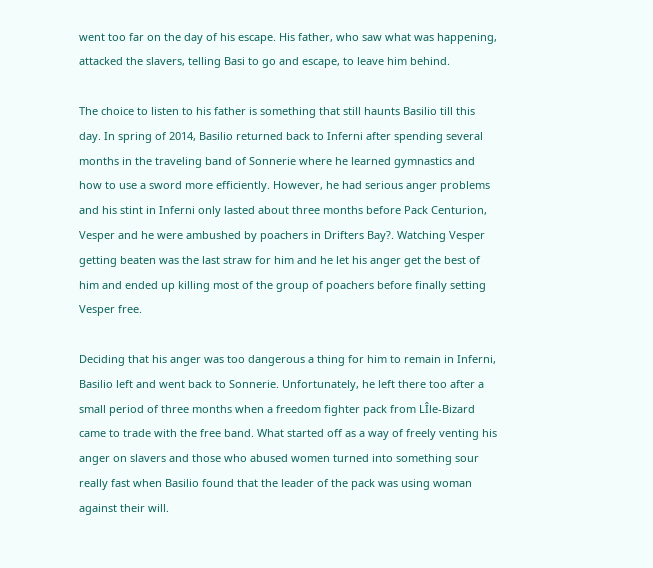went too far on the day of his escape. His father, who saw what was happening, attacked the slavers, telling Basi to go and escape, to leave him behind.

The choice to listen to his father is something that still haunts Basilio till this day. In spring of 2014, Basilio returned back to Inferni after spending several months in the traveling band of Sonnerie where he learned gymnastics and how to use a sword more efficiently. However, he had serious anger problems and his stint in Inferni only lasted about three months before Pack Centurion, Vesper and he were ambushed by poachers in Drifters Bay?. Watching Vesper getting beaten was the last straw for him and he let his anger get the best of him and ended up killing most of the group of poachers before finally setting Vesper free.

Deciding that his anger was too dangerous a thing for him to remain in Inferni, Basilio left and went back to Sonnerie. Unfortunately, he left there too after a small period of three months when a freedom fighter pack from LÎle-Bizard came to trade with the free band. What started off as a way of freely venting his anger on slavers and those who abused women turned into something sour really fast when Basilio found that the leader of the pack was using woman against their will.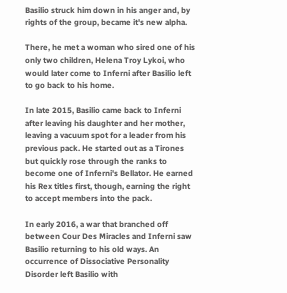Basilio struck him down in his anger and, by rights of the group, became it's new alpha.

There, he met a woman who sired one of his only two children, Helena Troy Lykoi, who would later come to Inferni after Basilio left to go back to his home.

In late 2015, Basilio came back to Inferni after leaving his daughter and her mother, leaving a vacuum spot for a leader from his previous pack. He started out as a Tirones but quickly rose through the ranks to become one of Inferni's Bellator. He earned his Rex titles first, though, earning the right to accept members into the pack.

In early 2016, a war that branched off between Cour Des Miracles and Inferni saw Basilio returning to his old ways. An occurrence of Dissociative Personality Disorder left Basilio with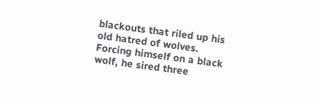blackouts that riled up his old hatred of wolves. Forcing himself on a black wolf, he sired three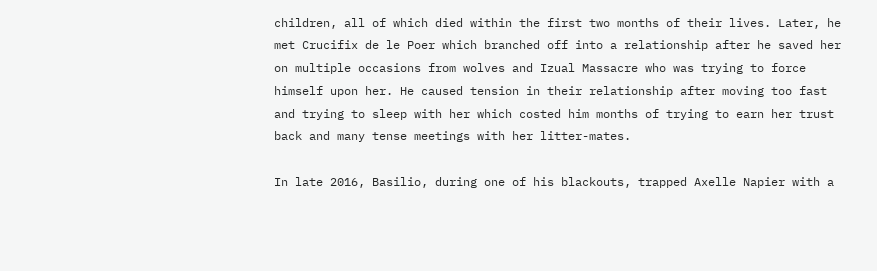children, all of which died within the first two months of their lives. Later, he met Crucifix de le Poer which branched off into a relationship after he saved her on multiple occasions from wolves and Izual Massacre who was trying to force himself upon her. He caused tension in their relationship after moving too fast and trying to sleep with her which costed him months of trying to earn her trust back and many tense meetings with her litter-mates.

In late 2016, Basilio, during one of his blackouts, trapped Axelle Napier with a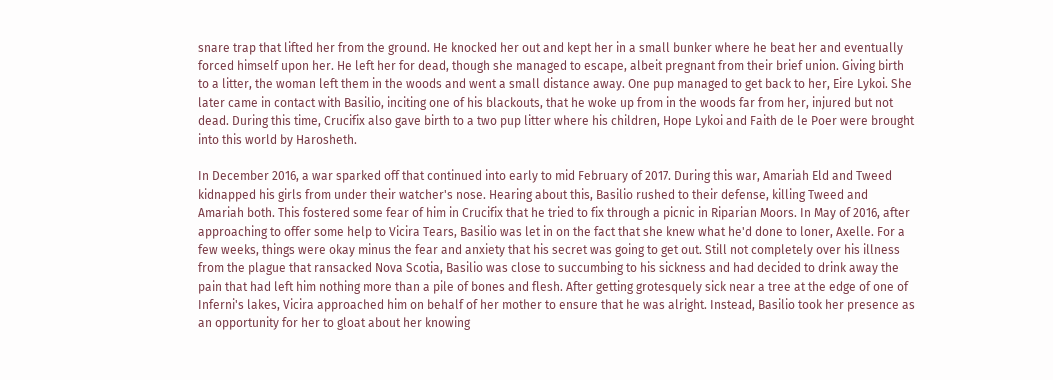snare trap that lifted her from the ground. He knocked her out and kept her in a small bunker where he beat her and eventually forced himself upon her. He left her for dead, though she managed to escape, albeit pregnant from their brief union. Giving birth to a litter, the woman left them in the woods and went a small distance away. One pup managed to get back to her, Eire Lykoi. She later came in contact with Basilio, inciting one of his blackouts, that he woke up from in the woods far from her, injured but not dead. During this time, Crucifix also gave birth to a two pup litter where his children, Hope Lykoi and Faith de le Poer were brought into this world by Harosheth.

In December 2016, a war sparked off that continued into early to mid February of 2017. During this war, Amariah Eld and Tweed kidnapped his girls from under their watcher's nose. Hearing about this, Basilio rushed to their defense, killing Tweed and Amariah both. This fostered some fear of him in Crucifix that he tried to fix through a picnic in Riparian Moors. In May of 2016, after approaching to offer some help to Vicira Tears, Basilio was let in on the fact that she knew what he'd done to loner, Axelle. For a few weeks, things were okay minus the fear and anxiety that his secret was going to get out. Still not completely over his illness from the plague that ransacked Nova Scotia, Basilio was close to succumbing to his sickness and had decided to drink away the pain that had left him nothing more than a pile of bones and flesh. After getting grotesquely sick near a tree at the edge of one of Inferni's lakes, Vicira approached him on behalf of her mother to ensure that he was alright. Instead, Basilio took her presence as an opportunity for her to gloat about her knowing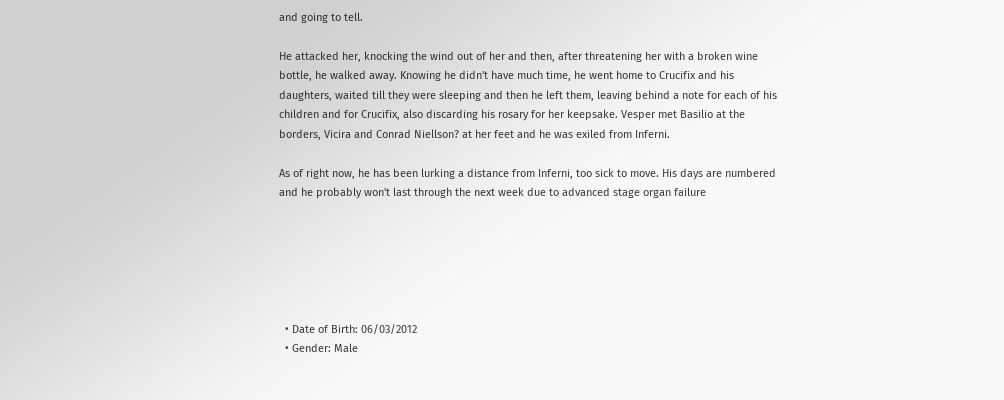and going to tell.

He attacked her, knocking the wind out of her and then, after threatening her with a broken wine bottle, he walked away. Knowing he didn't have much time, he went home to Crucifix and his daughters, waited till they were sleeping and then he left them, leaving behind a note for each of his children and for Crucifix, also discarding his rosary for her keepsake. Vesper met Basilio at the borders, Vicira and Conrad Niellson? at her feet and he was exiled from Inferni.

As of right now, he has been lurking a distance from Inferni, too sick to move. His days are numbered and he probably won't last through the next week due to advanced stage organ failure






  • Date of Birth: 06/03/2012
  • Gender: Male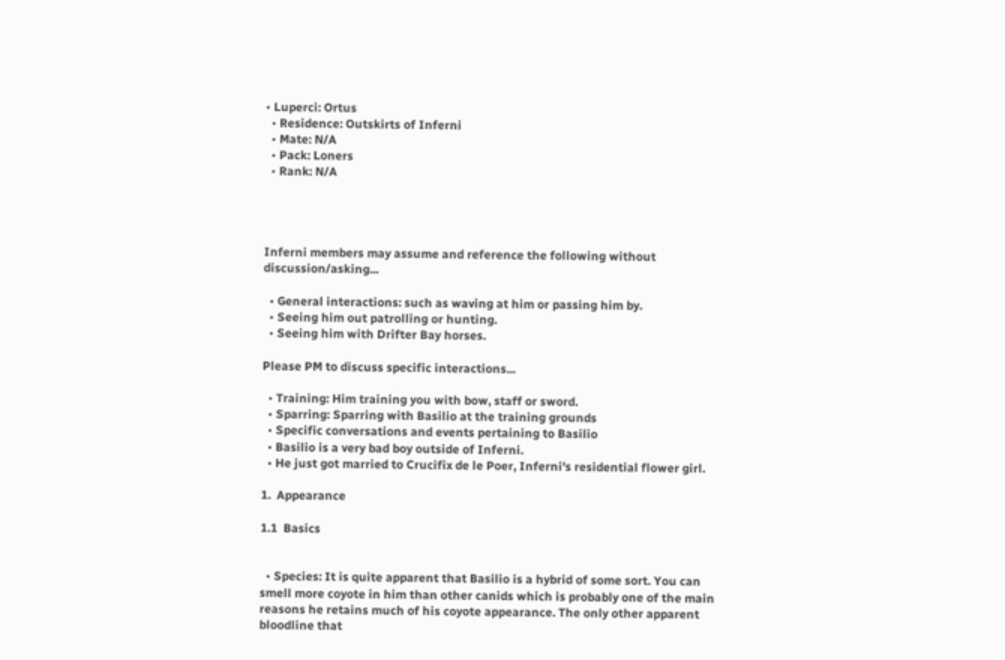• Luperci: Ortus
  • Residence: Outskirts of Inferni
  • Mate: N/A
  • Pack: Loners
  • Rank: N/A




Inferni members may assume and reference the following without discussion/asking...

  • General interactions: such as waving at him or passing him by.
  • Seeing him out patrolling or hunting.
  • Seeing him with Drifter Bay horses.

Please PM to discuss specific interactions...

  • Training: Him training you with bow, staff or sword.
  • Sparring: Sparring with Basilio at the training grounds
  • Specific conversations and events pertaining to Basilio
  • Basilio is a very bad boy outside of Inferni.
  • He just got married to Crucifix de le Poer, Inferni's residential flower girl.

1.  Appearance

1.1  Basics


  • Species: It is quite apparent that Basilio is a hybrid of some sort. You can smell more coyote in him than other canids which is probably one of the main reasons he retains much of his coyote appearance. The only other apparent bloodline that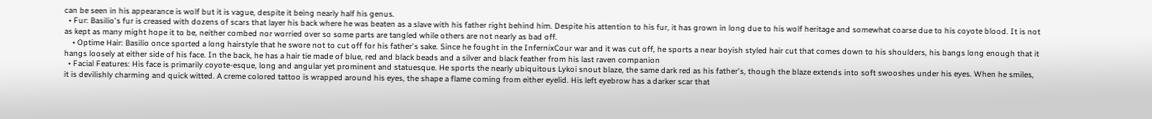can be seen in his appearance is wolf but it is vague, despite it being nearly half his genus.
  • Fur: Basilio's fur is creased with dozens of scars that layer his back where he was beaten as a slave with his father right behind him. Despite his attention to his fur, it has grown in long due to his wolf heritage and somewhat coarse due to his coyote blood. It is not as kept as many might hope it to be, neither combed nor worried over so some parts are tangled while others are not nearly as bad off.
    • Optime Hair: Basilio once sported a long hairstyle that he swore not to cut off for his father's sake. Since he fought in the InfernixCour war and it was cut off, he sports a near boyish styled hair cut that comes down to his shoulders, his bangs long enough that it hangs loosely at either side of his face. In the back, he has a hair tie made of blue, red and black beads and a silver and black feather from his last raven companion
  • Facial Features: His face is primarily coyote-esque, long and angular yet prominent and statuesque. He sports the nearly ubiquitous Lykoi snout blaze, the same dark red as his father's, though the blaze extends into soft swooshes under his eyes. When he smiles, it is devilishly charming and quick witted. A creme colored tattoo is wrapped around his eyes, the shape a flame coming from either eyelid. His left eyebrow has a darker scar that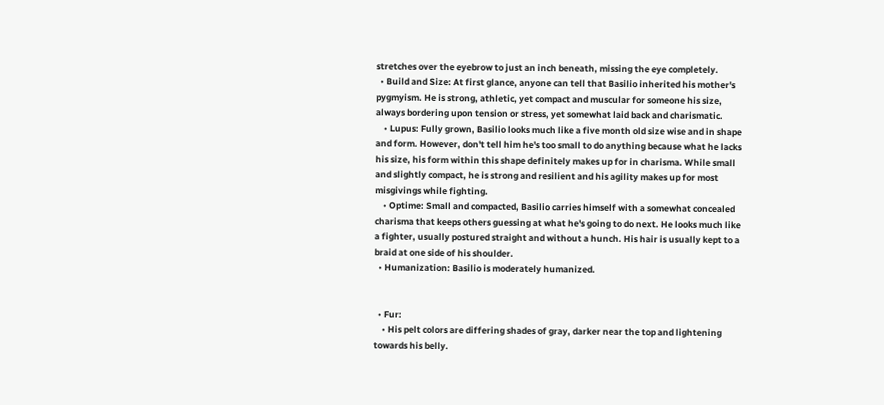stretches over the eyebrow to just an inch beneath, missing the eye completely.
  • Build and Size: At first glance, anyone can tell that Basilio inherited his mother's pygmyism. He is strong, athletic, yet compact and muscular for someone his size, always bordering upon tension or stress, yet somewhat laid back and charismatic.
    • Lupus: Fully grown, Basilio looks much like a five month old size wise and in shape and form. However, don't tell him he's too small to do anything because what he lacks his size, his form within this shape definitely makes up for in charisma. While small and slightly compact, he is strong and resilient and his agility makes up for most misgivings while fighting.
    • Optime: Small and compacted, Basilio carries himself with a somewhat concealed charisma that keeps others guessing at what he's going to do next. He looks much like a fighter, usually postured straight and without a hunch. His hair is usually kept to a braid at one side of his shoulder.
  • Humanization: Basilio is moderately humanized.


  • Fur:
    • His pelt colors are differing shades of gray, darker near the top and lightening towards his belly.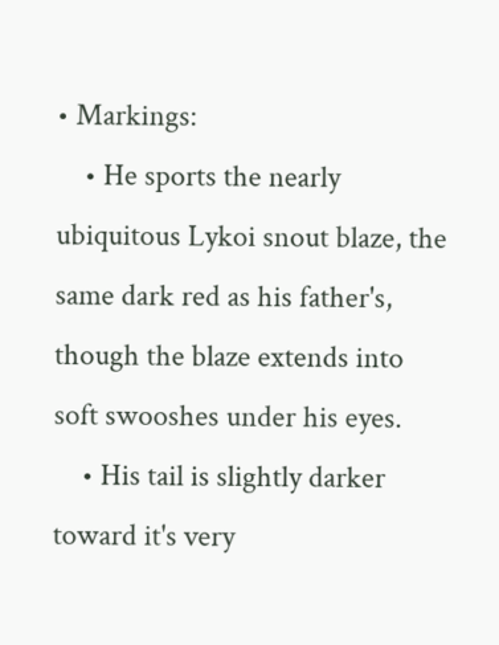• Markings:
    • He sports the nearly ubiquitous Lykoi snout blaze, the same dark red as his father's, though the blaze extends into soft swooshes under his eyes.
    • His tail is slightly darker toward it's very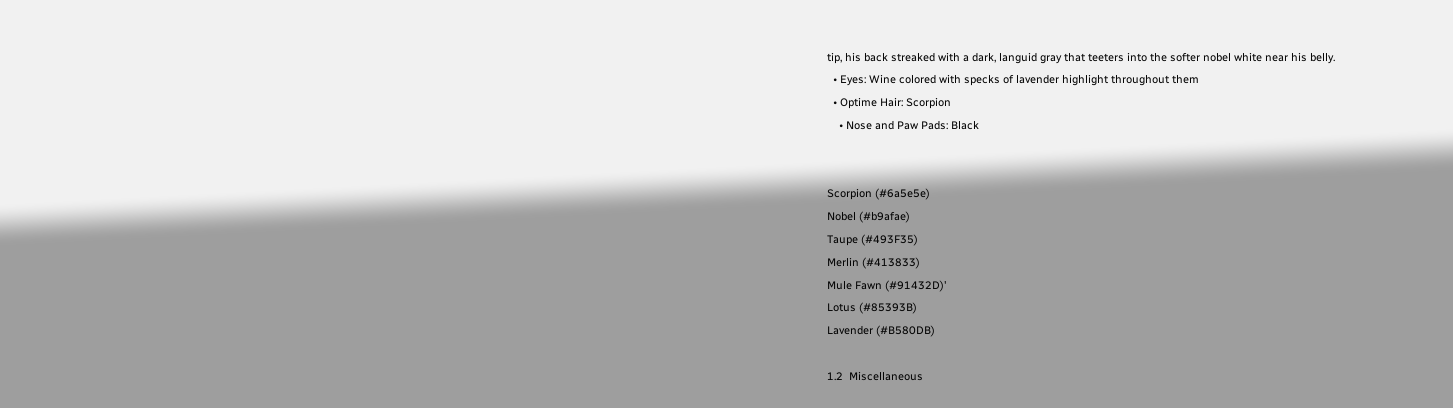tip, his back streaked with a dark, languid gray that teeters into the softer nobel white near his belly.
  • Eyes: Wine colored with specks of lavender highlight throughout them
  • Optime Hair: Scorpion
    • Nose and Paw Pads: Black


Scorpion (#6a5e5e)
Nobel (#b9afae)
Taupe (#493F35)
Merlin (#413833)
Mule Fawn (#91432D)'
Lotus (#85393B)
Lavender (#B580DB)

1.2  Miscellaneous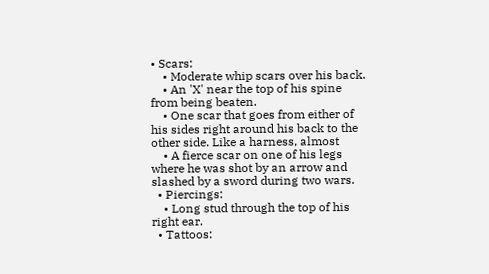• Scars:
    • Moderate whip scars over his back.
    • An 'X' near the top of his spine from being beaten.
    • One scar that goes from either of his sides right around his back to the other side. Like a harness, almost
    • A fierce scar on one of his legs where he was shot by an arrow and slashed by a sword during two wars.
  • Piercings:
    • Long stud through the top of his right ear.
  • Tattoos: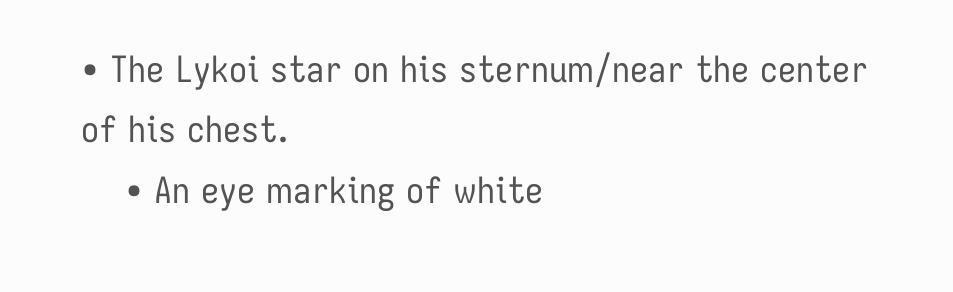• The Lykoi star on his sternum/near the center of his chest.
    • An eye marking of white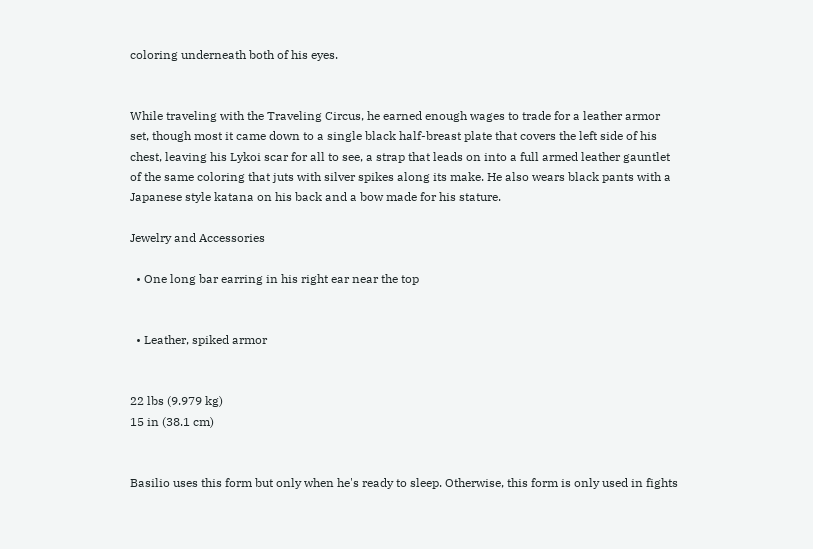coloring underneath both of his eyes.


While traveling with the Traveling Circus, he earned enough wages to trade for a leather armor set, though most it came down to a single black half-breast plate that covers the left side of his chest, leaving his Lykoi scar for all to see, a strap that leads on into a full armed leather gauntlet of the same coloring that juts with silver spikes along its make. He also wears black pants with a Japanese style katana on his back and a bow made for his stature.

Jewelry and Accessories

  • One long bar earring in his right ear near the top


  • Leather, spiked armor


22 lbs (9.979 kg)
15 in (38.1 cm)


Basilio uses this form but only when he's ready to sleep. Otherwise, this form is only used in fights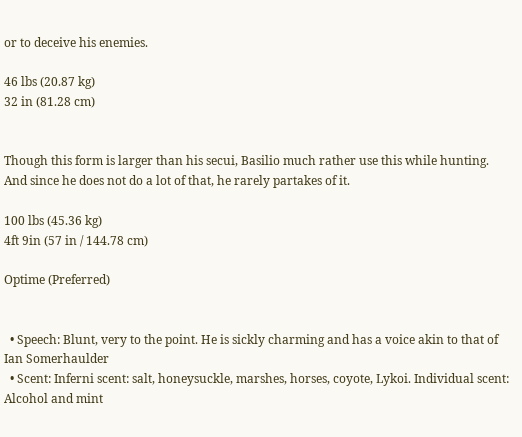or to deceive his enemies.

46 lbs (20.87 kg)
32 in (81.28 cm)


Though this form is larger than his secui, Basilio much rather use this while hunting. And since he does not do a lot of that, he rarely partakes of it.

100 lbs (45.36 kg)
4ft 9in (57 in / 144.78 cm)

Optime (Preferred)


  • Speech: Blunt, very to the point. He is sickly charming and has a voice akin to that of Ian Somerhaulder
  • Scent: Inferni scent: salt, honeysuckle, marshes, horses, coyote, Lykoi. Individual scent: Alcohol and mint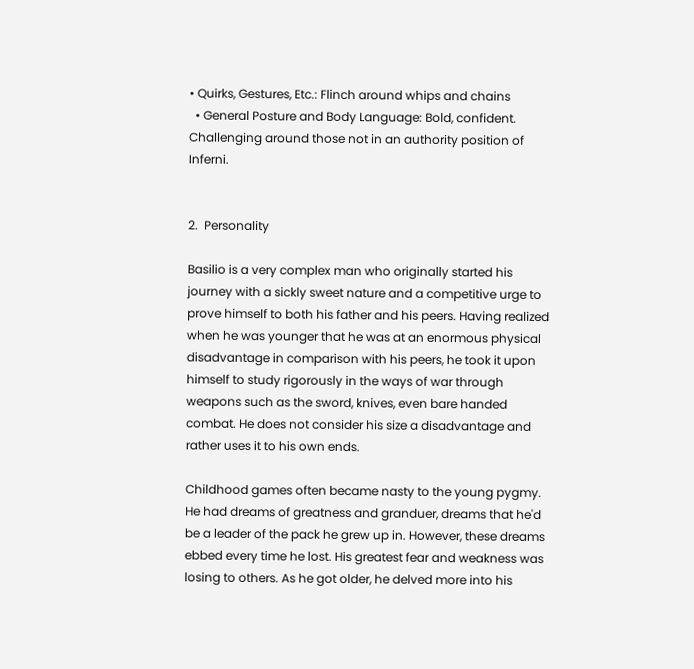• Quirks, Gestures, Etc.: Flinch around whips and chains
  • General Posture and Body Language: Bold, confident. Challenging around those not in an authority position of Inferni.


2.  Personality

Basilio is a very complex man who originally started his journey with a sickly sweet nature and a competitive urge to prove himself to both his father and his peers. Having realized when he was younger that he was at an enormous physical disadvantage in comparison with his peers, he took it upon himself to study rigorously in the ways of war through weapons such as the sword, knives, even bare handed combat. He does not consider his size a disadvantage and rather uses it to his own ends.

Childhood games often became nasty to the young pygmy. He had dreams of greatness and granduer, dreams that he'd be a leader of the pack he grew up in. However, these dreams ebbed every time he lost. His greatest fear and weakness was losing to others. As he got older, he delved more into his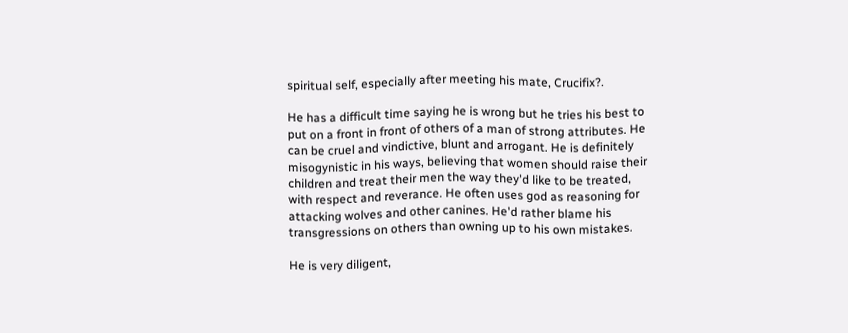spiritual self, especially after meeting his mate, Crucifix?.

He has a difficult time saying he is wrong but he tries his best to put on a front in front of others of a man of strong attributes. He can be cruel and vindictive, blunt and arrogant. He is definitely misogynistic in his ways, believing that women should raise their children and treat their men the way they'd like to be treated, with respect and reverance. He often uses god as reasoning for attacking wolves and other canines. He'd rather blame his transgressions on others than owning up to his own mistakes.

He is very diligent,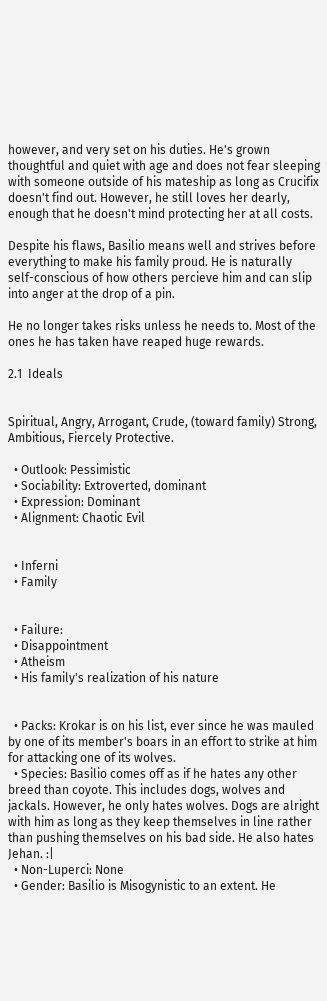however, and very set on his duties. He's grown thoughtful and quiet with age and does not fear sleeping with someone outside of his mateship as long as Crucifix doesn't find out. However, he still loves her dearly, enough that he doesn't mind protecting her at all costs.

Despite his flaws, Basilio means well and strives before everything to make his family proud. He is naturally self-conscious of how others percieve him and can slip into anger at the drop of a pin.

He no longer takes risks unless he needs to. Most of the ones he has taken have reaped huge rewards.

2.1  Ideals


Spiritual, Angry, Arrogant, Crude, (toward family) Strong, Ambitious, Fiercely Protective.

  • Outlook: Pessimistic
  • Sociability: Extroverted, dominant
  • Expression: Dominant
  • Alignment: Chaotic Evil


  • Inferni
  • Family


  • Failure:
  • Disappointment
  • Atheism
  • His family's realization of his nature


  • Packs: Krokar is on his list, ever since he was mauled by one of its member's boars in an effort to strike at him for attacking one of its wolves.
  • Species: Basilio comes off as if he hates any other breed than coyote. This includes dogs, wolves and jackals. However, he only hates wolves. Dogs are alright with him as long as they keep themselves in line rather than pushing themselves on his bad side. He also hates Jehan. :|
  • Non-Luperci: None
  • Gender: Basilio is Misogynistic to an extent. He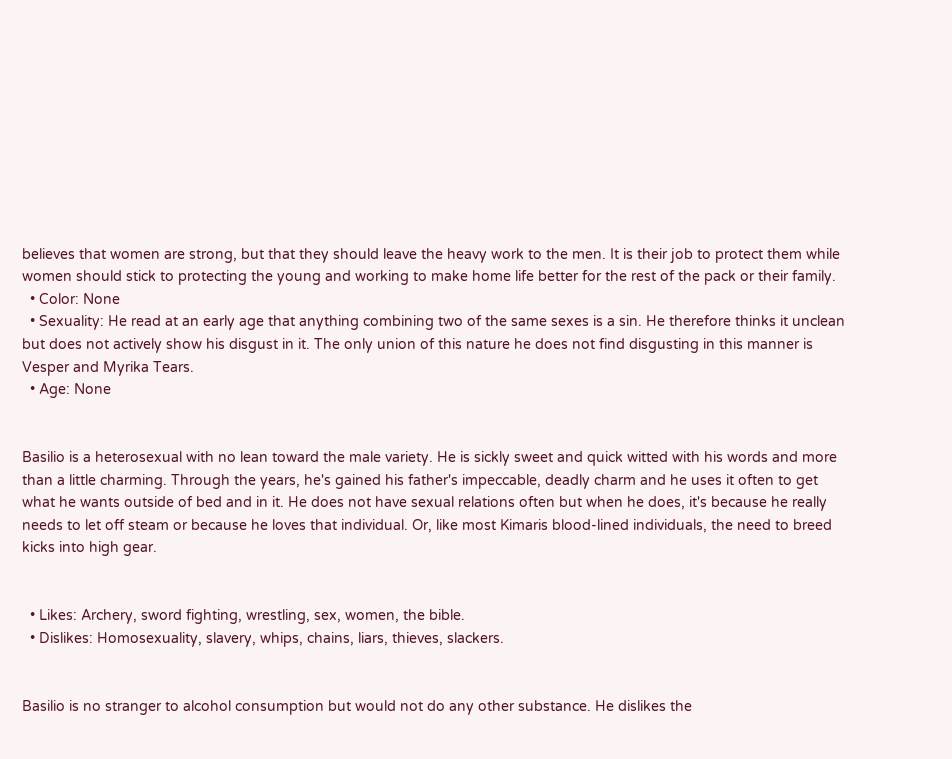believes that women are strong, but that they should leave the heavy work to the men. It is their job to protect them while women should stick to protecting the young and working to make home life better for the rest of the pack or their family.
  • Color: None
  • Sexuality: He read at an early age that anything combining two of the same sexes is a sin. He therefore thinks it unclean but does not actively show his disgust in it. The only union of this nature he does not find disgusting in this manner is Vesper and Myrika Tears.
  • Age: None


Basilio is a heterosexual with no lean toward the male variety. He is sickly sweet and quick witted with his words and more than a little charming. Through the years, he's gained his father's impeccable, deadly charm and he uses it often to get what he wants outside of bed and in it. He does not have sexual relations often but when he does, it's because he really needs to let off steam or because he loves that individual. Or, like most Kimaris blood-lined individuals, the need to breed kicks into high gear.


  • Likes: Archery, sword fighting, wrestling, sex, women, the bible.
  • Dislikes: Homosexuality, slavery, whips, chains, liars, thieves, slackers.


Basilio is no stranger to alcohol consumption but would not do any other substance. He dislikes the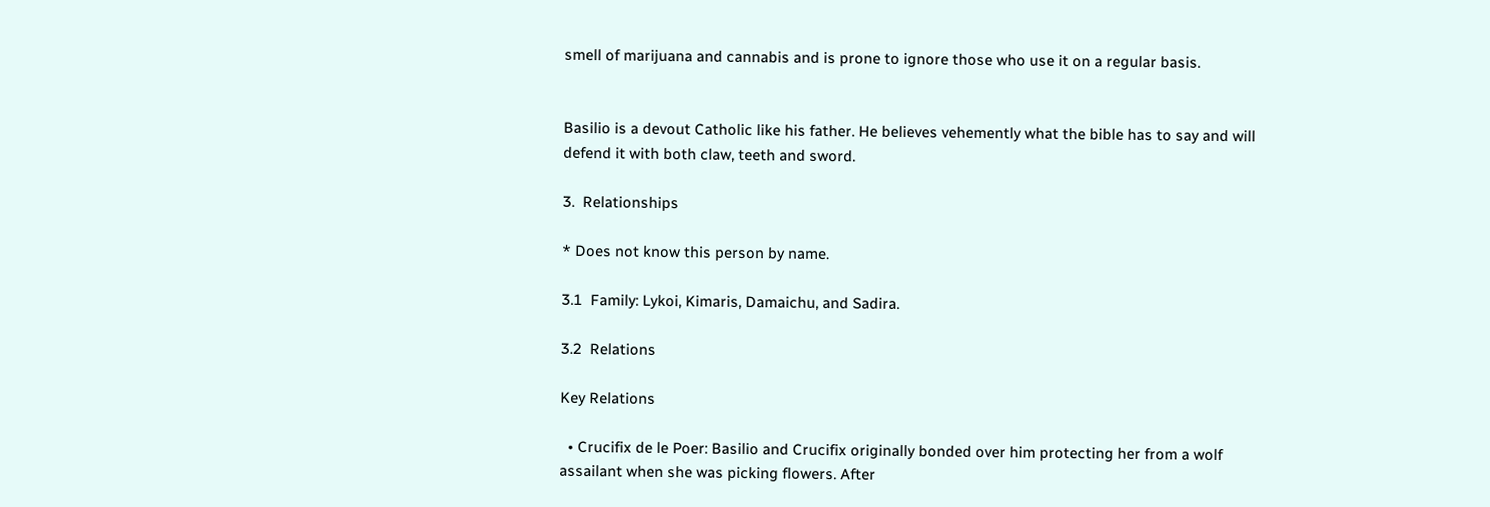smell of marijuana and cannabis and is prone to ignore those who use it on a regular basis.


Basilio is a devout Catholic like his father. He believes vehemently what the bible has to say and will defend it with both claw, teeth and sword.

3.  Relationships

* Does not know this person by name.

3.1  Family: Lykoi, Kimaris, Damaichu, and Sadira.

3.2  Relations

Key Relations

  • Crucifix de le Poer: Basilio and Crucifix originally bonded over him protecting her from a wolf assailant when she was picking flowers. After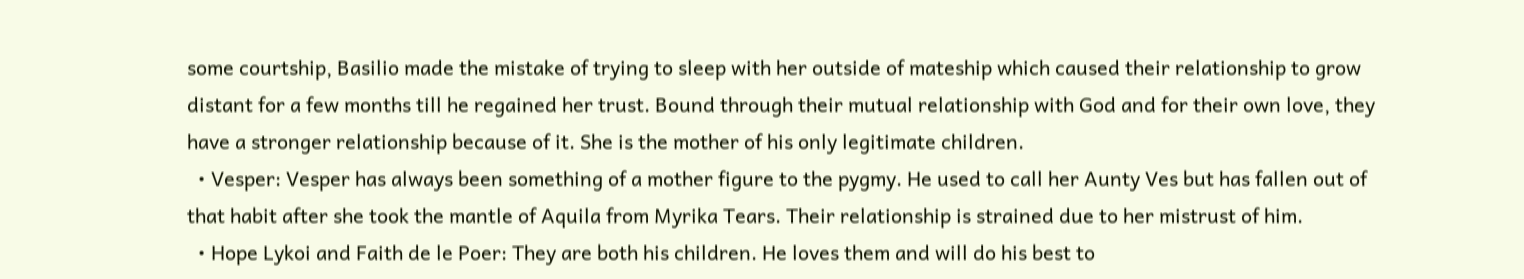some courtship, Basilio made the mistake of trying to sleep with her outside of mateship which caused their relationship to grow distant for a few months till he regained her trust. Bound through their mutual relationship with God and for their own love, they have a stronger relationship because of it. She is the mother of his only legitimate children.
  • Vesper: Vesper has always been something of a mother figure to the pygmy. He used to call her Aunty Ves but has fallen out of that habit after she took the mantle of Aquila from Myrika Tears. Their relationship is strained due to her mistrust of him.
  • Hope Lykoi and Faith de le Poer: They are both his children. He loves them and will do his best to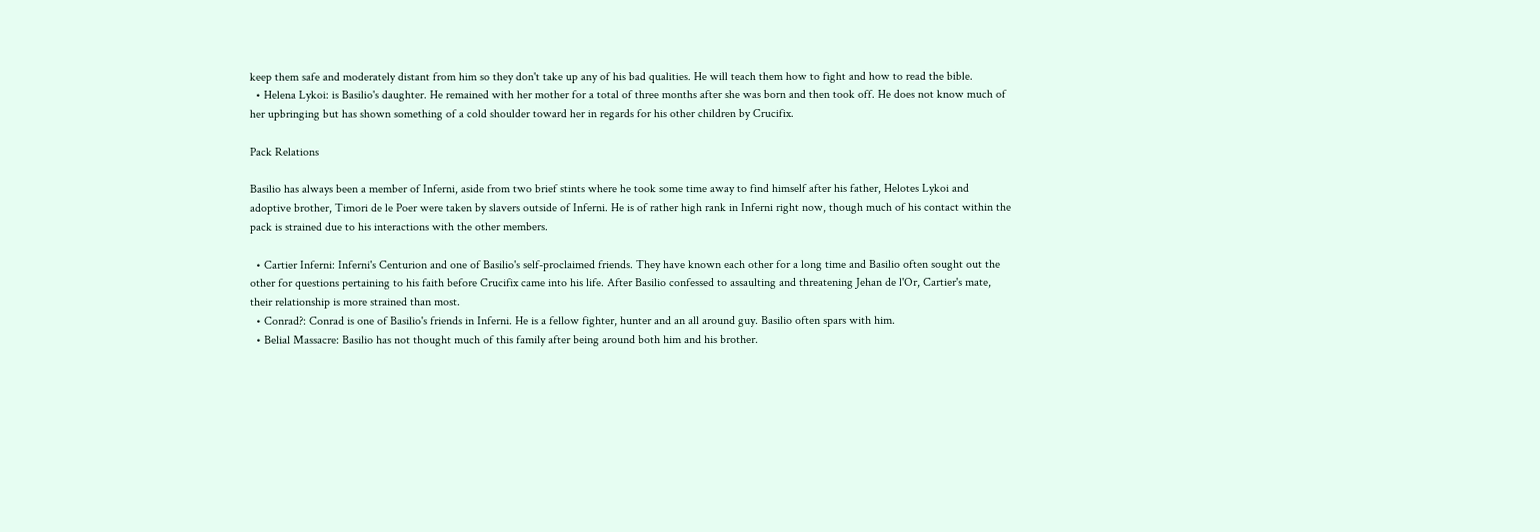keep them safe and moderately distant from him so they don't take up any of his bad qualities. He will teach them how to fight and how to read the bible.
  • Helena Lykoi: is Basilio's daughter. He remained with her mother for a total of three months after she was born and then took off. He does not know much of her upbringing but has shown something of a cold shoulder toward her in regards for his other children by Crucifix.

Pack Relations

Basilio has always been a member of Inferni, aside from two brief stints where he took some time away to find himself after his father, Helotes Lykoi and adoptive brother, Timori de le Poer were taken by slavers outside of Inferni. He is of rather high rank in Inferni right now, though much of his contact within the pack is strained due to his interactions with the other members.

  • Cartier Inferni: Inferni's Centurion and one of Basilio's self-proclaimed friends. They have known each other for a long time and Basilio often sought out the other for questions pertaining to his faith before Crucifix came into his life. After Basilio confessed to assaulting and threatening Jehan de l'Or, Cartier's mate, their relationship is more strained than most.
  • Conrad?: Conrad is one of Basilio's friends in Inferni. He is a fellow fighter, hunter and an all around guy. Basilio often spars with him.
  • Belial Massacre: Basilio has not thought much of this family after being around both him and his brother.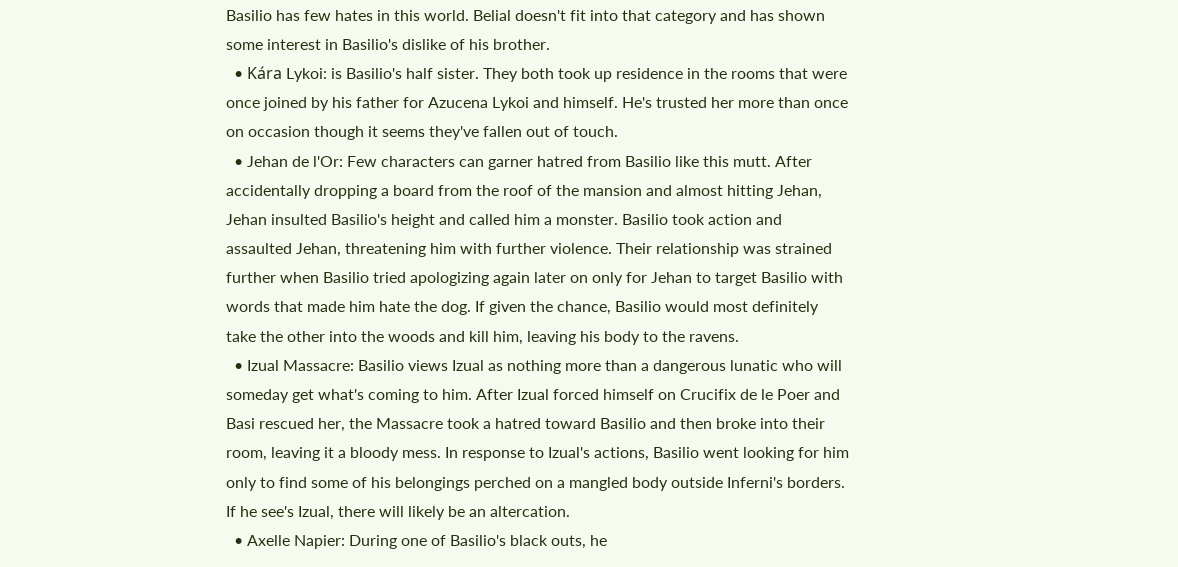Basilio has few hates in this world. Belial doesn't fit into that category and has shown some interest in Basilio's dislike of his brother.
  • Kára Lykoi: is Basilio's half sister. They both took up residence in the rooms that were once joined by his father for Azucena Lykoi and himself. He's trusted her more than once on occasion though it seems they've fallen out of touch.
  • Jehan de l'Or: Few characters can garner hatred from Basilio like this mutt. After accidentally dropping a board from the roof of the mansion and almost hitting Jehan, Jehan insulted Basilio's height and called him a monster. Basilio took action and assaulted Jehan, threatening him with further violence. Their relationship was strained further when Basilio tried apologizing again later on only for Jehan to target Basilio with words that made him hate the dog. If given the chance, Basilio would most definitely take the other into the woods and kill him, leaving his body to the ravens.
  • Izual Massacre: Basilio views Izual as nothing more than a dangerous lunatic who will someday get what's coming to him. After Izual forced himself on Crucifix de le Poer and Basi rescued her, the Massacre took a hatred toward Basilio and then broke into their room, leaving it a bloody mess. In response to Izual's actions, Basilio went looking for him only to find some of his belongings perched on a mangled body outside Inferni's borders. If he see's Izual, there will likely be an altercation.
  • Axelle Napier: During one of Basilio's black outs, he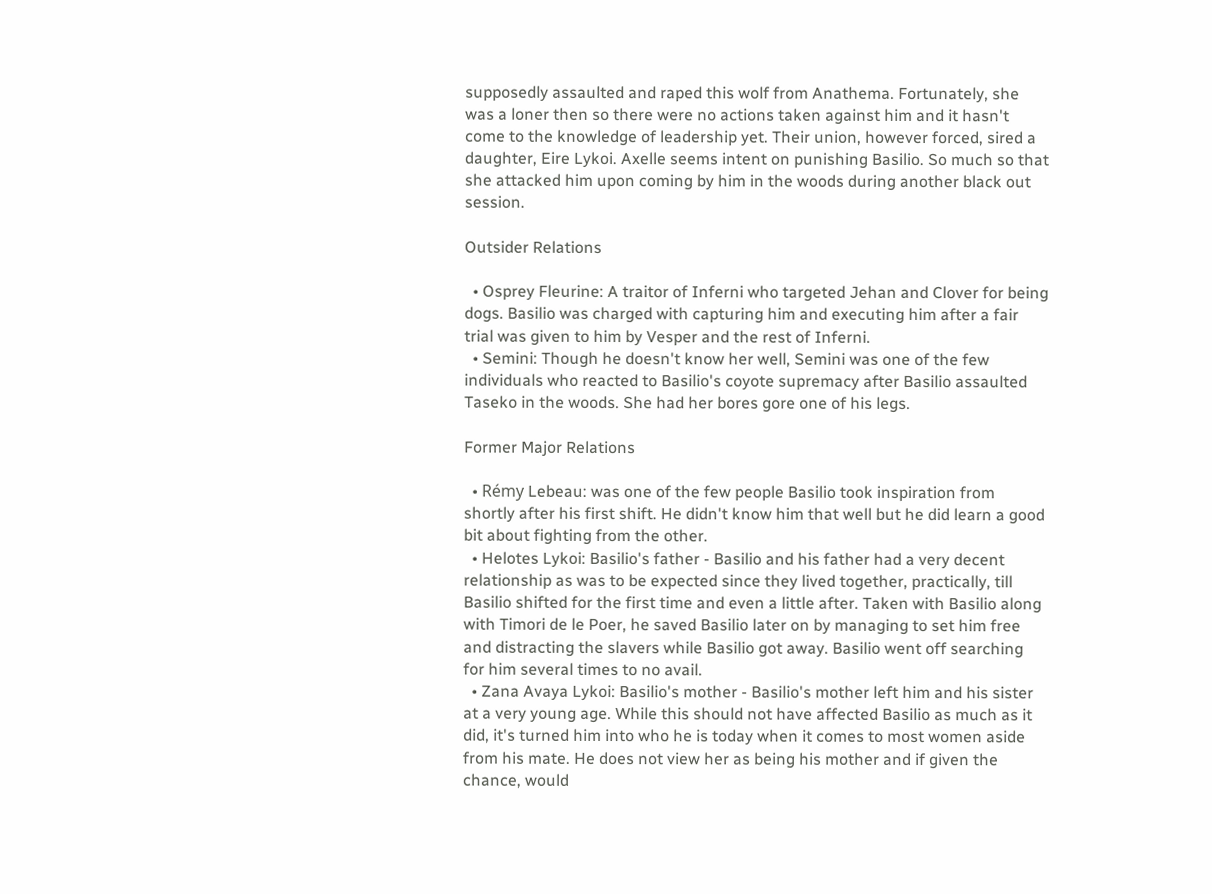supposedly assaulted and raped this wolf from Anathema. Fortunately, she was a loner then so there were no actions taken against him and it hasn't come to the knowledge of leadership yet. Their union, however forced, sired a daughter, Eire Lykoi. Axelle seems intent on punishing Basilio. So much so that she attacked him upon coming by him in the woods during another black out session.

Outsider Relations

  • Osprey Fleurine: A traitor of Inferni who targeted Jehan and Clover for being dogs. Basilio was charged with capturing him and executing him after a fair trial was given to him by Vesper and the rest of Inferni.
  • Semini: Though he doesn't know her well, Semini was one of the few individuals who reacted to Basilio's coyote supremacy after Basilio assaulted Taseko in the woods. She had her bores gore one of his legs.

Former Major Relations

  • Rémy Lebeau: was one of the few people Basilio took inspiration from shortly after his first shift. He didn't know him that well but he did learn a good bit about fighting from the other.
  • Helotes Lykoi: Basilio's father - Basilio and his father had a very decent relationship as was to be expected since they lived together, practically, till Basilio shifted for the first time and even a little after. Taken with Basilio along with Timori de le Poer, he saved Basilio later on by managing to set him free and distracting the slavers while Basilio got away. Basilio went off searching for him several times to no avail.
  • Zana Avaya Lykoi: Basilio's mother - Basilio's mother left him and his sister at a very young age. While this should not have affected Basilio as much as it did, it's turned him into who he is today when it comes to most women aside from his mate. He does not view her as being his mother and if given the chance, would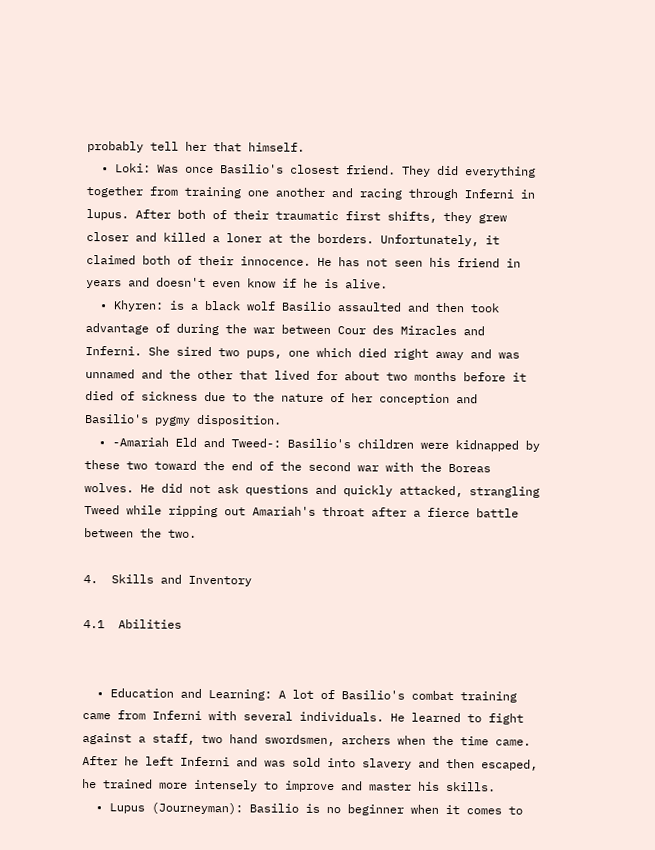probably tell her that himself.
  • Loki: Was once Basilio's closest friend. They did everything together from training one another and racing through Inferni in lupus. After both of their traumatic first shifts, they grew closer and killed a loner at the borders. Unfortunately, it claimed both of their innocence. He has not seen his friend in years and doesn't even know if he is alive.
  • Khyren: is a black wolf Basilio assaulted and then took advantage of during the war between Cour des Miracles and Inferni. She sired two pups, one which died right away and was unnamed and the other that lived for about two months before it died of sickness due to the nature of her conception and Basilio's pygmy disposition.
  • -Amariah Eld and Tweed-: Basilio's children were kidnapped by these two toward the end of the second war with the Boreas wolves. He did not ask questions and quickly attacked, strangling Tweed while ripping out Amariah's throat after a fierce battle between the two.

4.  Skills and Inventory

4.1  Abilities


  • Education and Learning: A lot of Basilio's combat training came from Inferni with several individuals. He learned to fight against a staff, two hand swordsmen, archers when the time came. After he left Inferni and was sold into slavery and then escaped, he trained more intensely to improve and master his skills.
  • Lupus (Journeyman): Basilio is no beginner when it comes to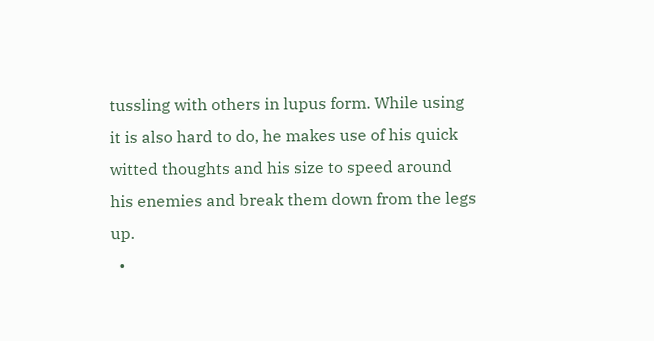tussling with others in lupus form. While using it is also hard to do, he makes use of his quick witted thoughts and his size to speed around his enemies and break them down from the legs up.
  •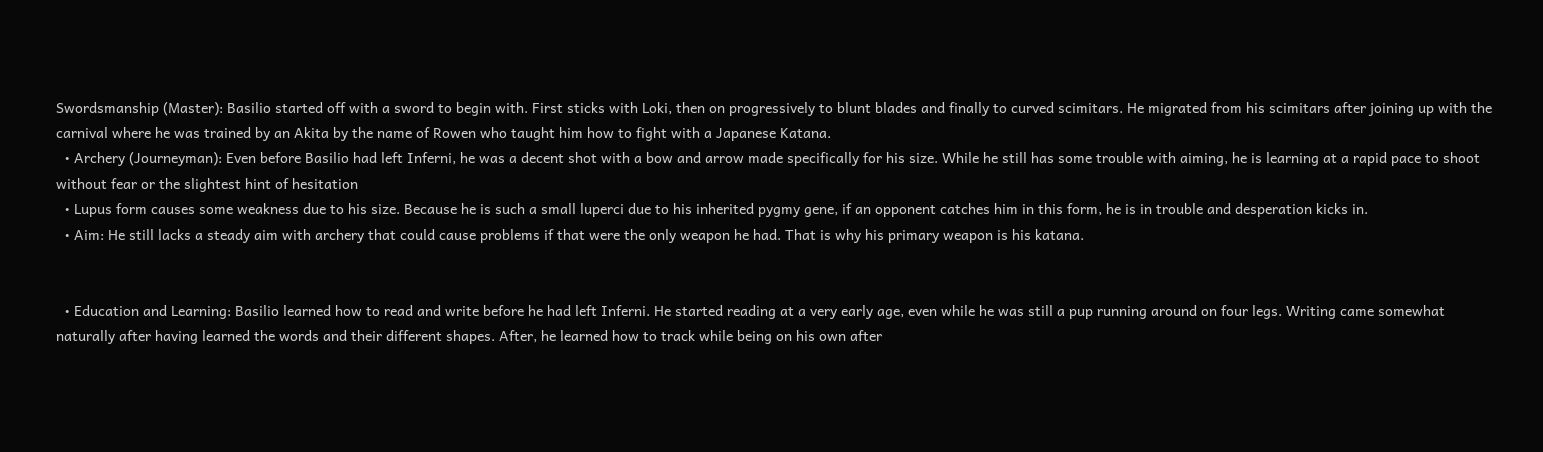Swordsmanship (Master): Basilio started off with a sword to begin with. First sticks with Loki, then on progressively to blunt blades and finally to curved scimitars. He migrated from his scimitars after joining up with the carnival where he was trained by an Akita by the name of Rowen who taught him how to fight with a Japanese Katana.
  • Archery (Journeyman): Even before Basilio had left Inferni, he was a decent shot with a bow and arrow made specifically for his size. While he still has some trouble with aiming, he is learning at a rapid pace to shoot without fear or the slightest hint of hesitation
  • Lupus form causes some weakness due to his size. Because he is such a small luperci due to his inherited pygmy gene, if an opponent catches him in this form, he is in trouble and desperation kicks in.
  • Aim: He still lacks a steady aim with archery that could cause problems if that were the only weapon he had. That is why his primary weapon is his katana.


  • Education and Learning: Basilio learned how to read and write before he had left Inferni. He started reading at a very early age, even while he was still a pup running around on four legs. Writing came somewhat naturally after having learned the words and their different shapes. After, he learned how to track while being on his own after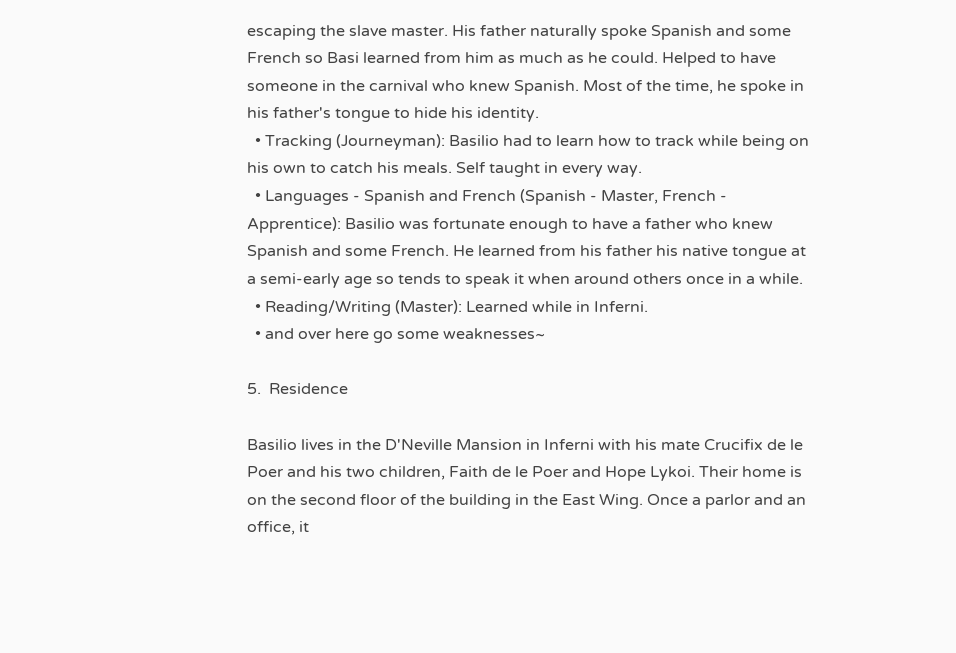escaping the slave master. His father naturally spoke Spanish and some French so Basi learned from him as much as he could. Helped to have someone in the carnival who knew Spanish. Most of the time, he spoke in his father's tongue to hide his identity.
  • Tracking (Journeyman): Basilio had to learn how to track while being on his own to catch his meals. Self taught in every way.
  • Languages - Spanish and French (Spanish - Master, French - Apprentice): Basilio was fortunate enough to have a father who knew Spanish and some French. He learned from his father his native tongue at a semi-early age so tends to speak it when around others once in a while.
  • Reading/Writing (Master): Learned while in Inferni.
  • and over here go some weaknesses~

5.  Residence

Basilio lives in the D'Neville Mansion in Inferni with his mate Crucifix de le Poer and his two children, Faith de le Poer and Hope Lykoi. Their home is on the second floor of the building in the East Wing. Once a parlor and an office, it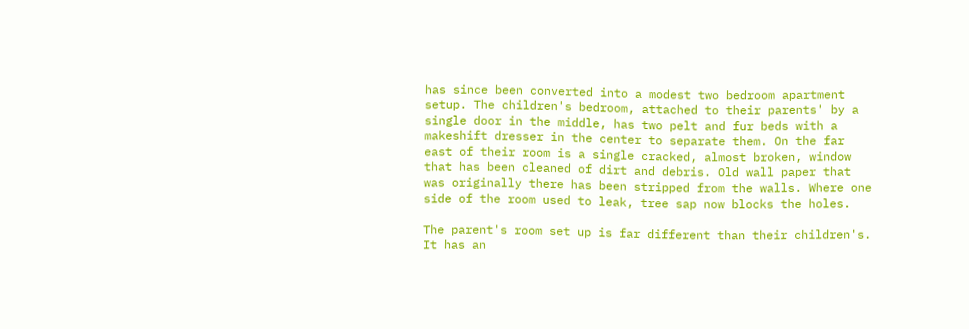has since been converted into a modest two bedroom apartment setup. The children's bedroom, attached to their parents' by a single door in the middle, has two pelt and fur beds with a makeshift dresser in the center to separate them. On the far east of their room is a single cracked, almost broken, window that has been cleaned of dirt and debris. Old wall paper that was originally there has been stripped from the walls. Where one side of the room used to leak, tree sap now blocks the holes.

The parent's room set up is far different than their children's. It has an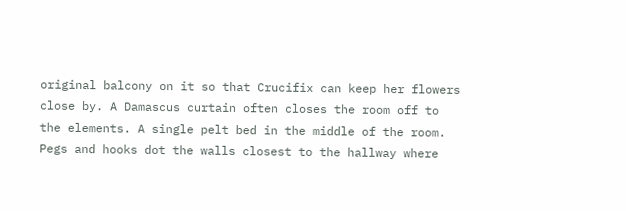original balcony on it so that Crucifix can keep her flowers close by. A Damascus curtain often closes the room off to the elements. A single pelt bed in the middle of the room. Pegs and hooks dot the walls closest to the hallway where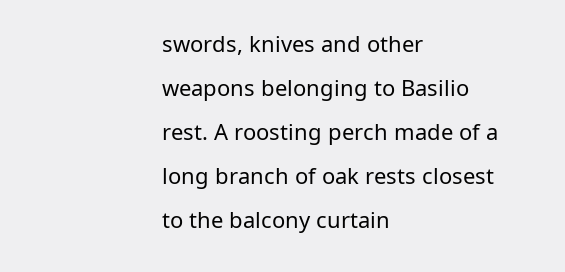swords, knives and other weapons belonging to Basilio rest. A roosting perch made of a long branch of oak rests closest to the balcony curtain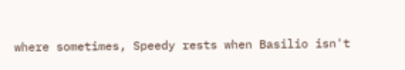where sometimes, Speedy rests when Basilio isn't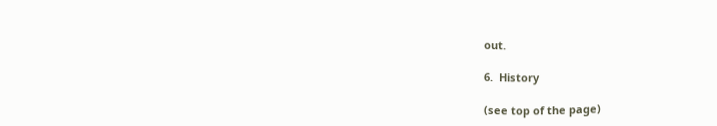out.

6.  History

(see top of the page)